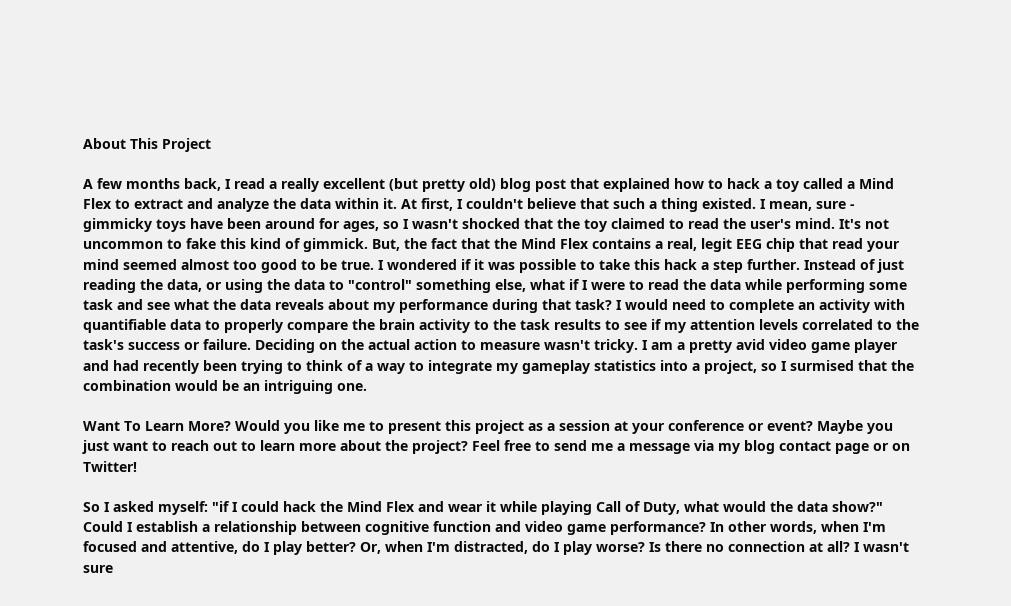About This Project

A few months back, I read a really excellent (but pretty old) blog post that explained how to hack a toy called a Mind Flex to extract and analyze the data within it. At first, I couldn't believe that such a thing existed. I mean, sure - gimmicky toys have been around for ages, so I wasn't shocked that the toy claimed to read the user's mind. It's not uncommon to fake this kind of gimmick. But, the fact that the Mind Flex contains a real, legit EEG chip that read your mind seemed almost too good to be true. I wondered if it was possible to take this hack a step further. Instead of just reading the data, or using the data to "control" something else, what if I were to read the data while performing some task and see what the data reveals about my performance during that task? I would need to complete an activity with quantifiable data to properly compare the brain activity to the task results to see if my attention levels correlated to the task's success or failure. Deciding on the actual action to measure wasn't tricky. I am a pretty avid video game player and had recently been trying to think of a way to integrate my gameplay statistics into a project, so I surmised that the combination would be an intriguing one.

Want To Learn More? Would you like me to present this project as a session at your conference or event? Maybe you just want to reach out to learn more about the project? Feel free to send me a message via my blog contact page or on Twitter!

So I asked myself: "if I could hack the Mind Flex and wear it while playing Call of Duty, what would the data show?" Could I establish a relationship between cognitive function and video game performance? In other words, when I'm focused and attentive, do I play better? Or, when I'm distracted, do I play worse? Is there no connection at all? I wasn't sure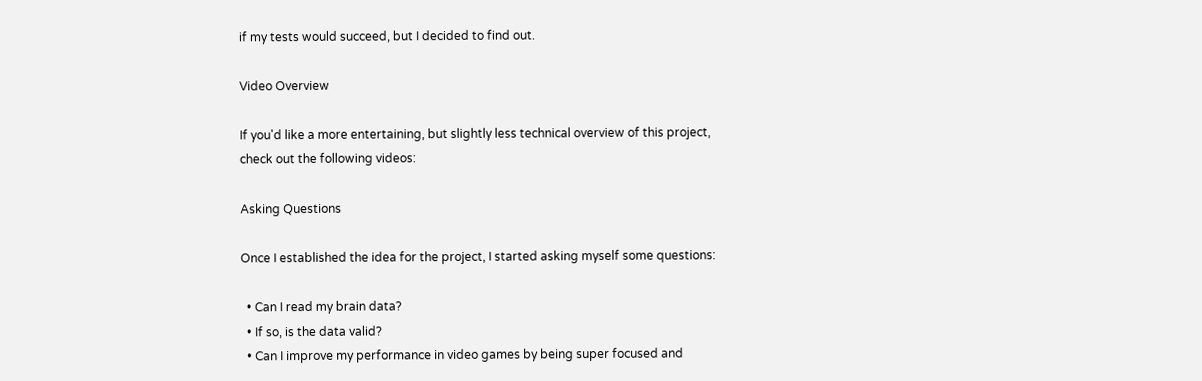if my tests would succeed, but I decided to find out.

Video Overview

If you'd like a more entertaining, but slightly less technical overview of this project, check out the following videos:

Asking Questions

Once I established the idea for the project, I started asking myself some questions:

  • Can I read my brain data?
  • If so, is the data valid?
  • Can I improve my performance in video games by being super focused and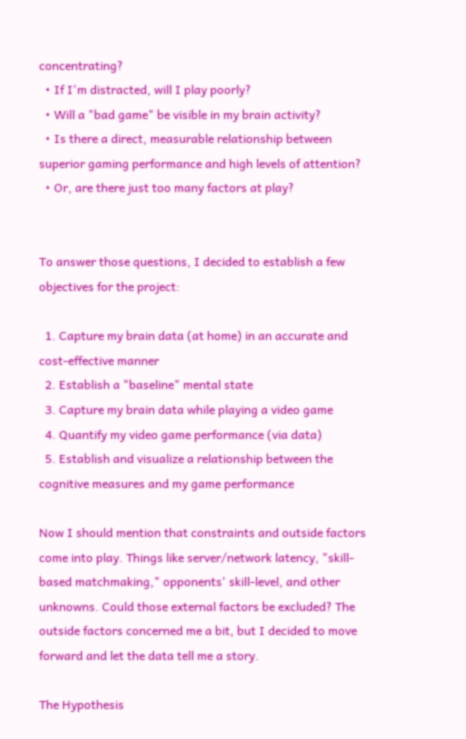concentrating?
  • If I'm distracted, will I play poorly?
  • Will a "bad game" be visible in my brain activity?
  • Is there a direct, measurable relationship between superior gaming performance and high levels of attention?
  • Or, are there just too many factors at play?


To answer those questions, I decided to establish a few objectives for the project:

  1. Capture my brain data (at home) in an accurate and cost-effective manner
  2. Establish a "baseline" mental state
  3. Capture my brain data while playing a video game
  4. Quantify my video game performance (via data)
  5. Establish and visualize a relationship between the cognitive measures and my game performance

Now I should mention that constraints and outside factors come into play. Things like server/network latency, "skill-based matchmaking," opponents' skill-level, and other unknowns. Could those external factors be excluded? The outside factors concerned me a bit, but I decided to move forward and let the data tell me a story.

The Hypothesis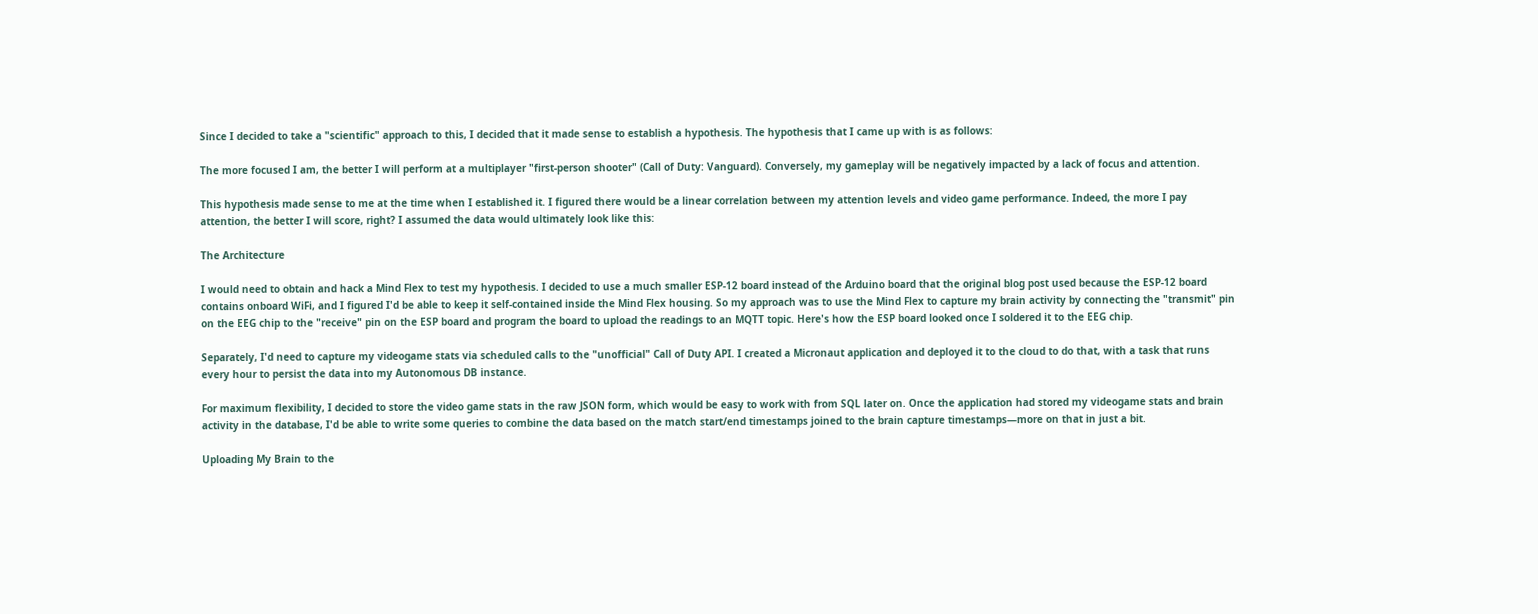Since I decided to take a "scientific" approach to this, I decided that it made sense to establish a hypothesis. The hypothesis that I came up with is as follows:

The more focused I am, the better I will perform at a multiplayer "first-person shooter" (Call of Duty: Vanguard). Conversely, my gameplay will be negatively impacted by a lack of focus and attention.

This hypothesis made sense to me at the time when I established it. I figured there would be a linear correlation between my attention levels and video game performance. Indeed, the more I pay attention, the better I will score, right? I assumed the data would ultimately look like this:

The Architecture

I would need to obtain and hack a Mind Flex to test my hypothesis. I decided to use a much smaller ESP-12 board instead of the Arduino board that the original blog post used because the ESP-12 board contains onboard WiFi, and I figured I'd be able to keep it self-contained inside the Mind Flex housing. So my approach was to use the Mind Flex to capture my brain activity by connecting the "transmit" pin on the EEG chip to the "receive" pin on the ESP board and program the board to upload the readings to an MQTT topic. Here's how the ESP board looked once I soldered it to the EEG chip.

Separately, I'd need to capture my videogame stats via scheduled calls to the "unofficial" Call of Duty API. I created a Micronaut application and deployed it to the cloud to do that, with a task that runs every hour to persist the data into my Autonomous DB instance.

For maximum flexibility, I decided to store the video game stats in the raw JSON form, which would be easy to work with from SQL later on. Once the application had stored my videogame stats and brain activity in the database, I'd be able to write some queries to combine the data based on the match start/end timestamps joined to the brain capture timestamps—more on that in just a bit.

Uploading My Brain to the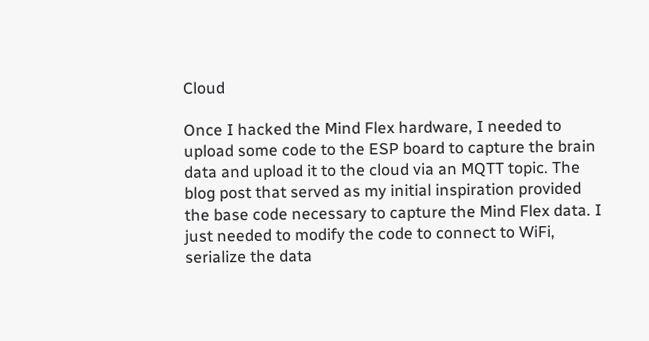Cloud

Once I hacked the Mind Flex hardware, I needed to upload some code to the ESP board to capture the brain data and upload it to the cloud via an MQTT topic. The blog post that served as my initial inspiration provided the base code necessary to capture the Mind Flex data. I just needed to modify the code to connect to WiFi, serialize the data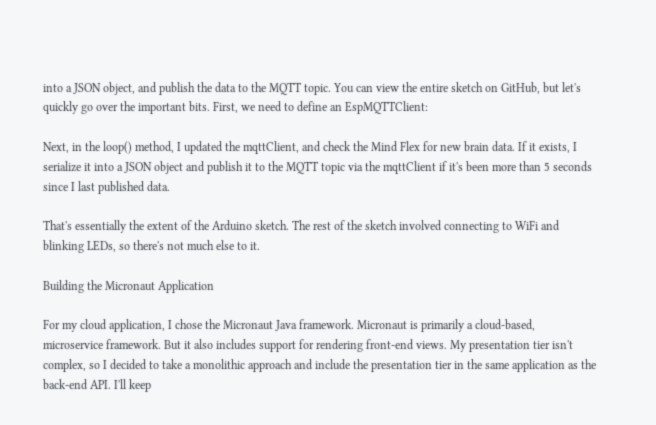into a JSON object, and publish the data to the MQTT topic. You can view the entire sketch on GitHub, but let's quickly go over the important bits. First, we need to define an EspMQTTClient:

Next, in the loop() method, I updated the mqttClient, and check the Mind Flex for new brain data. If it exists, I serialize it into a JSON object and publish it to the MQTT topic via the mqttClient if it's been more than 5 seconds since I last published data.

That's essentially the extent of the Arduino sketch. The rest of the sketch involved connecting to WiFi and blinking LEDs, so there's not much else to it.

Building the Micronaut Application

For my cloud application, I chose the Micronaut Java framework. Micronaut is primarily a cloud-based, microservice framework. But it also includes support for rendering front-end views. My presentation tier isn't complex, so I decided to take a monolithic approach and include the presentation tier in the same application as the back-end API. I'll keep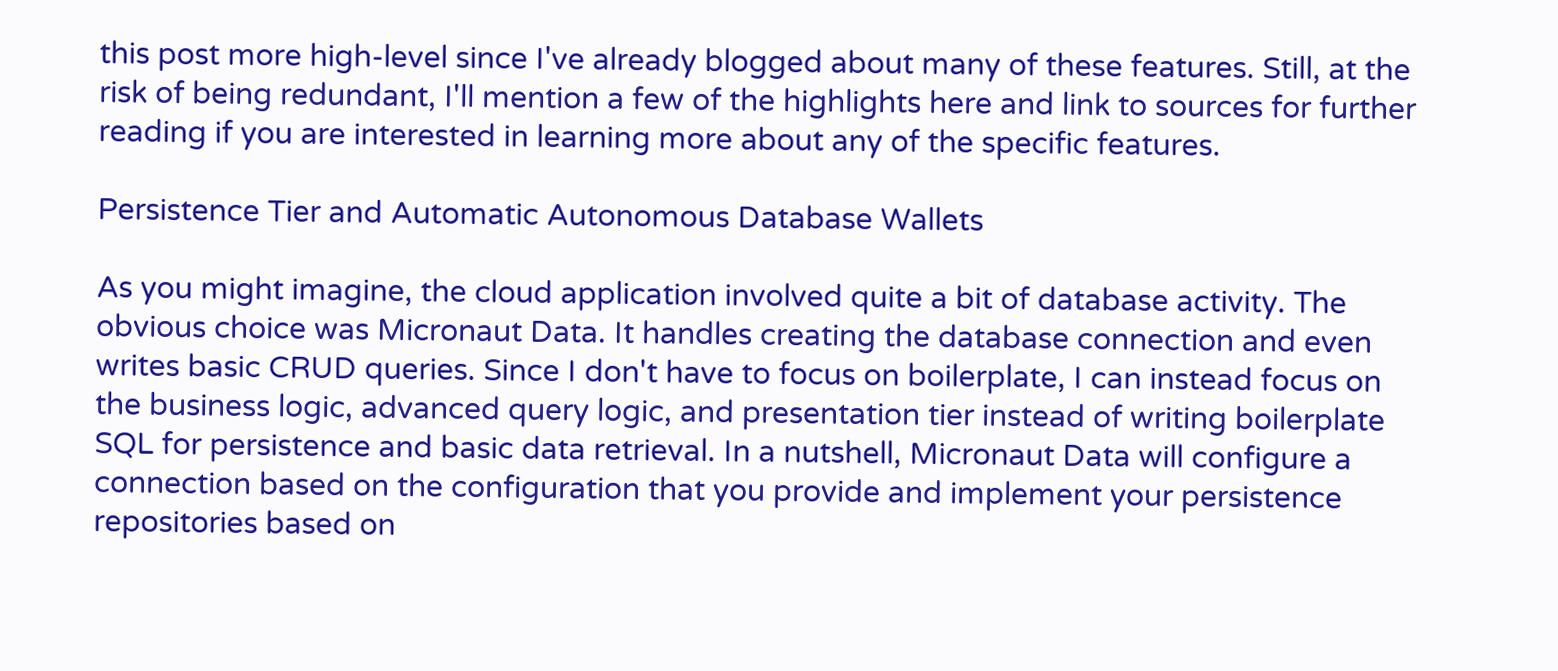this post more high-level since I've already blogged about many of these features. Still, at the risk of being redundant, I'll mention a few of the highlights here and link to sources for further reading if you are interested in learning more about any of the specific features.

Persistence Tier and Automatic Autonomous Database Wallets

As you might imagine, the cloud application involved quite a bit of database activity. The obvious choice was Micronaut Data. It handles creating the database connection and even writes basic CRUD queries. Since I don't have to focus on boilerplate, I can instead focus on the business logic, advanced query logic, and presentation tier instead of writing boilerplate SQL for persistence and basic data retrieval. In a nutshell, Micronaut Data will configure a connection based on the configuration that you provide and implement your persistence repositories based on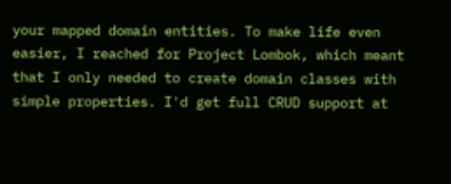your mapped domain entities. To make life even easier, I reached for Project Lombok, which meant that I only needed to create domain classes with simple properties. I'd get full CRUD support at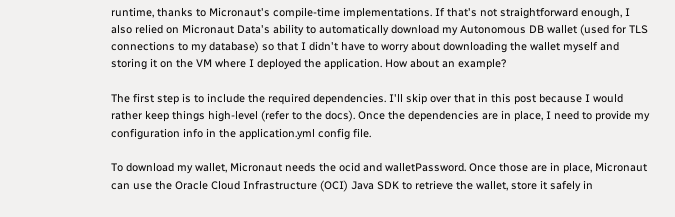runtime, thanks to Micronaut's compile-time implementations. If that's not straightforward enough, I also relied on Micronaut Data's ability to automatically download my Autonomous DB wallet (used for TLS connections to my database) so that I didn't have to worry about downloading the wallet myself and storing it on the VM where I deployed the application. How about an example?

The first step is to include the required dependencies. I'll skip over that in this post because I would rather keep things high-level (refer to the docs). Once the dependencies are in place, I need to provide my configuration info in the application.yml config file.

To download my wallet, Micronaut needs the ocid and walletPassword. Once those are in place, Micronaut can use the Oracle Cloud Infrastructure (OCI) Java SDK to retrieve the wallet, store it safely in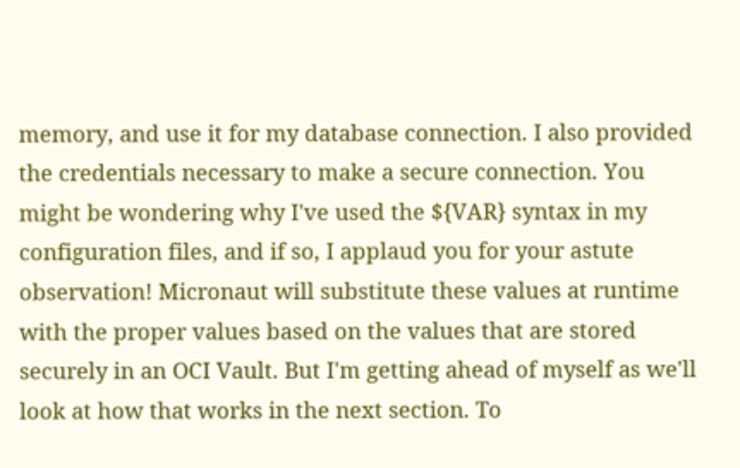memory, and use it for my database connection. I also provided the credentials necessary to make a secure connection. You might be wondering why I've used the ${VAR} syntax in my configuration files, and if so, I applaud you for your astute observation! Micronaut will substitute these values at runtime with the proper values based on the values that are stored securely in an OCI Vault. But I'm getting ahead of myself as we'll look at how that works in the next section. To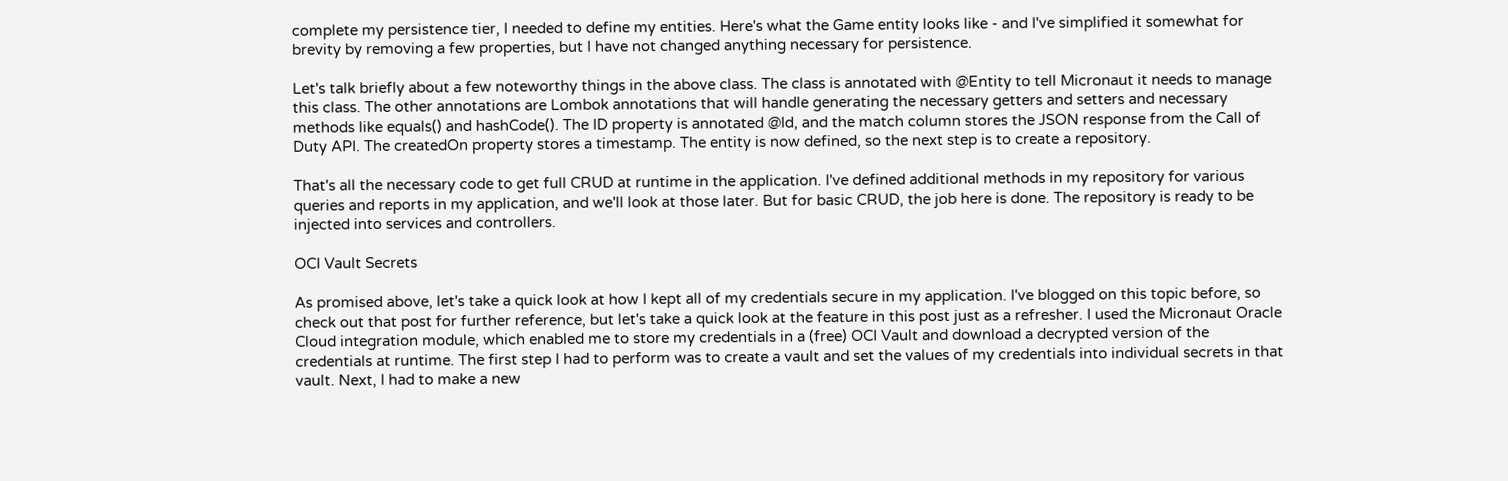complete my persistence tier, I needed to define my entities. Here's what the Game entity looks like - and I've simplified it somewhat for brevity by removing a few properties, but I have not changed anything necessary for persistence.

Let's talk briefly about a few noteworthy things in the above class. The class is annotated with @Entity to tell Micronaut it needs to manage this class. The other annotations are Lombok annotations that will handle generating the necessary getters and setters and necessary methods like equals() and hashCode(). The ID property is annotated @Id, and the match column stores the JSON response from the Call of Duty API. The createdOn property stores a timestamp. The entity is now defined, so the next step is to create a repository.

That's all the necessary code to get full CRUD at runtime in the application. I've defined additional methods in my repository for various queries and reports in my application, and we'll look at those later. But for basic CRUD, the job here is done. The repository is ready to be injected into services and controllers.

OCI Vault Secrets

As promised above, let's take a quick look at how I kept all of my credentials secure in my application. I've blogged on this topic before, so check out that post for further reference, but let's take a quick look at the feature in this post just as a refresher. I used the Micronaut Oracle Cloud integration module, which enabled me to store my credentials in a (free) OCI Vault and download a decrypted version of the credentials at runtime. The first step I had to perform was to create a vault and set the values of my credentials into individual secrets in that vault. Next, I had to make a new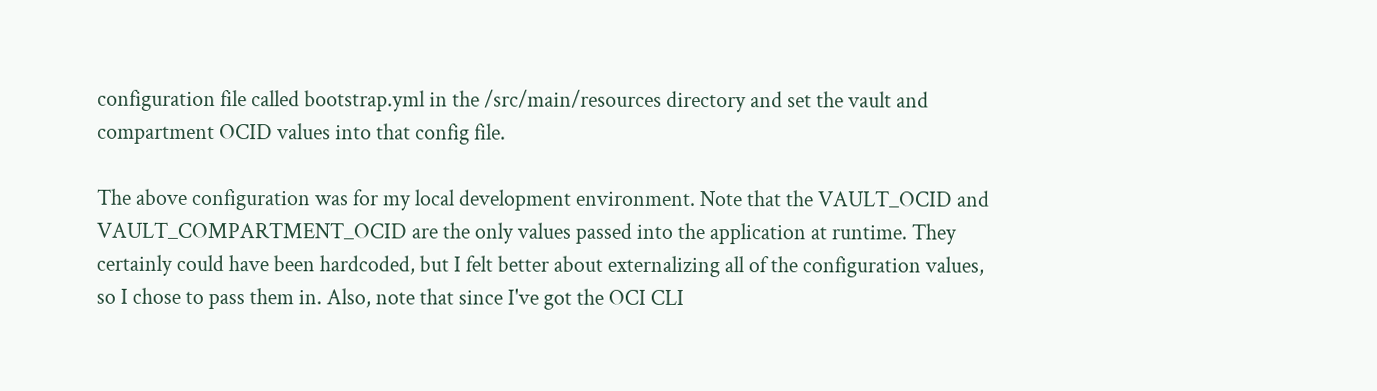configuration file called bootstrap.yml in the /src/main/resources directory and set the vault and compartment OCID values into that config file.

The above configuration was for my local development environment. Note that the VAULT_OCID and VAULT_COMPARTMENT_OCID are the only values passed into the application at runtime. They certainly could have been hardcoded, but I felt better about externalizing all of the configuration values, so I chose to pass them in. Also, note that since I've got the OCI CLI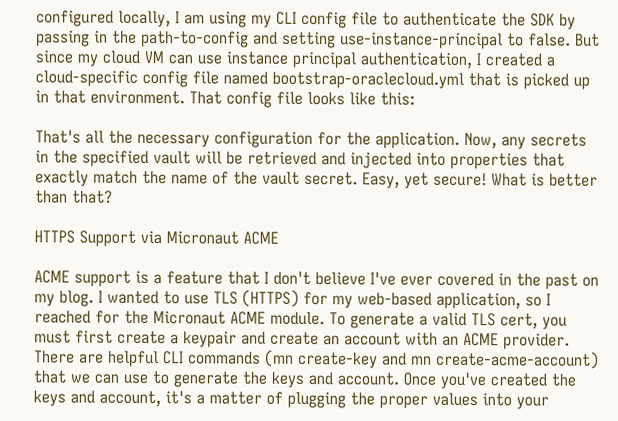configured locally, I am using my CLI config file to authenticate the SDK by passing in the path-to-config and setting use-instance-principal to false. But since my cloud VM can use instance principal authentication, I created a cloud-specific config file named bootstrap-oraclecloud.yml that is picked up in that environment. That config file looks like this:

That's all the necessary configuration for the application. Now, any secrets in the specified vault will be retrieved and injected into properties that exactly match the name of the vault secret. Easy, yet secure! What is better than that?

HTTPS Support via Micronaut ACME

ACME support is a feature that I don't believe I've ever covered in the past on my blog. I wanted to use TLS (HTTPS) for my web-based application, so I reached for the Micronaut ACME module. To generate a valid TLS cert, you must first create a keypair and create an account with an ACME provider. There are helpful CLI commands (mn create-key and mn create-acme-account) that we can use to generate the keys and account. Once you've created the keys and account, it's a matter of plugging the proper values into your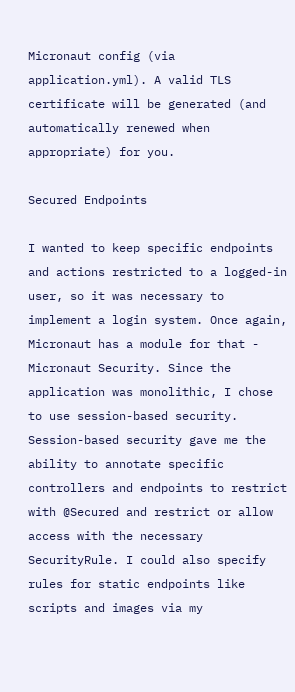Micronaut config (via application.yml). A valid TLS certificate will be generated (and automatically renewed when appropriate) for you.

Secured Endpoints

I wanted to keep specific endpoints and actions restricted to a logged-in user, so it was necessary to implement a login system. Once again, Micronaut has a module for that - Micronaut Security. Since the application was monolithic, I chose to use session-based security. Session-based security gave me the ability to annotate specific controllers and endpoints to restrict with @Secured and restrict or allow access with the necessary SecurityRule. I could also specify rules for static endpoints like scripts and images via my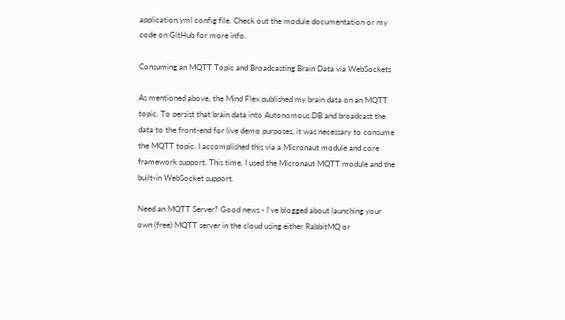application.yml config file. Check out the module documentation or my code on GitHub for more info.

Consuming an MQTT Topic and Broadcasting Brain Data via WebSockets

As mentioned above, the Mind Flex published my brain data on an MQTT topic. To persist that brain data into Autonomous DB and broadcast the data to the front-end for live demo purposes, it was necessary to consume the MQTT topic. I accomplished this via a Micronaut module and core framework support. This time, I used the Micronaut MQTT module and the built-in WebSocket support.

Need an MQTT Server? Good news - I've blogged about launching your own (free) MQTT server in the cloud using either RabbitMQ or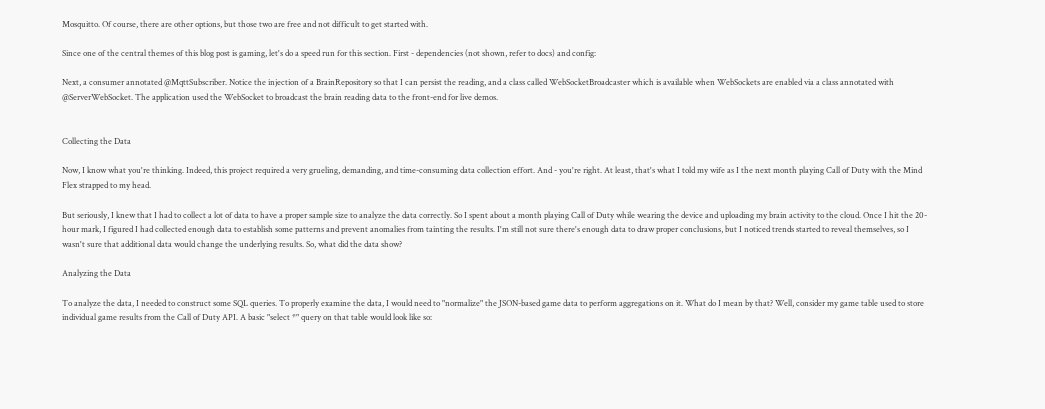Mosquitto. Of course, there are other options, but those two are free and not difficult to get started with.

Since one of the central themes of this blog post is gaming, let's do a speed run for this section. First - dependencies (not shown, refer to docs) and config:

Next, a consumer annotated @MqttSubscriber. Notice the injection of a BrainRepository so that I can persist the reading, and a class called WebSocketBroadcaster which is available when WebSockets are enabled via a class annotated with @ServerWebSocket. The application used the WebSocket to broadcast the brain reading data to the front-end for live demos.


Collecting the Data

Now, I know what you're thinking. Indeed, this project required a very grueling, demanding, and time-consuming data collection effort. And - you're right. At least, that's what I told my wife as I the next month playing Call of Duty with the Mind Flex strapped to my head.

But seriously, I knew that I had to collect a lot of data to have a proper sample size to analyze the data correctly. So I spent about a month playing Call of Duty while wearing the device and uploading my brain activity to the cloud. Once I hit the 20-hour mark, I figured I had collected enough data to establish some patterns and prevent anomalies from tainting the results. I'm still not sure there's enough data to draw proper conclusions, but I noticed trends started to reveal themselves, so I wasn't sure that additional data would change the underlying results. So, what did the data show?

Analyzing the Data

To analyze the data, I needed to construct some SQL queries. To properly examine the data, I would need to "normalize" the JSON-based game data to perform aggregations on it. What do I mean by that? Well, consider my game table used to store individual game results from the Call of Duty API. A basic "select *" query on that table would look like so: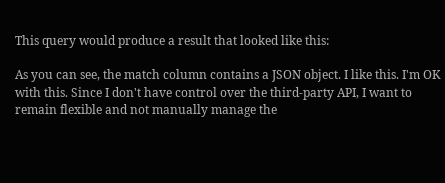This query would produce a result that looked like this:

As you can see, the match column contains a JSON object. I like this. I'm OK with this. Since I don't have control over the third-party API, I want to remain flexible and not manually manage the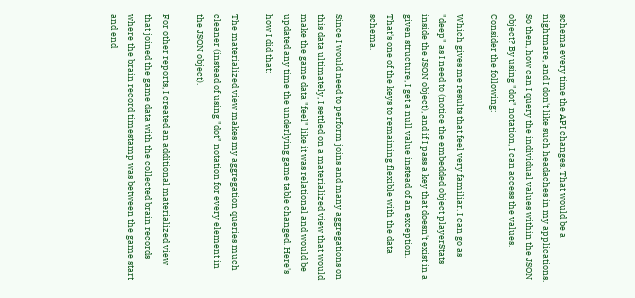schema every time the API changes. That would be a nightmare, and I don't like such headaches in my applications. So then, how can I query the individual values within the JSON object? By using "dot" notation, I can access the values. Consider the following:

Which gives me results that feel very familiar. I can go as "deep" as I need to (notice the embedded object playerStats inside the JSON object), and if I pass a key that doesn't exist in a given structure, I get a null value instead of an exception. That's one of the keys to remaining flexible with the data schema.

Since I would need to perform joins and many aggregations on this data ultimately, I settled on a materialized view that would make the game data "feel" like it was relational and would be updated any time the underlying game table changed. Here's how I did that:

The materialized view makes my aggregation queries much cleaner (instead of using "dot" notation for every element in the JSON object).

For other reports, I created an additional materialized view that joined the game data with the collected brain records where the brain record timestamp was between the game start and end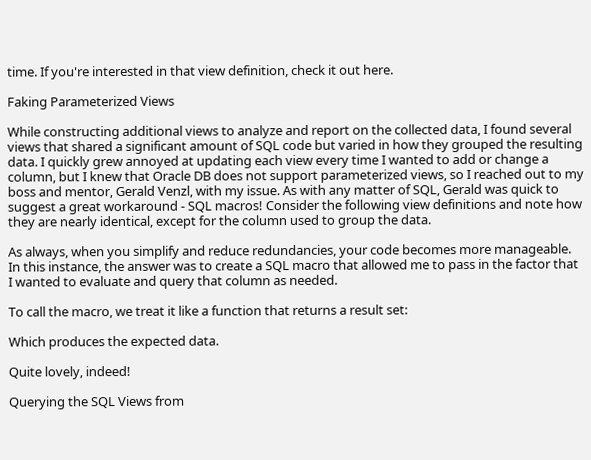time. If you're interested in that view definition, check it out here.

Faking Parameterized Views

While constructing additional views to analyze and report on the collected data, I found several views that shared a significant amount of SQL code but varied in how they grouped the resulting data. I quickly grew annoyed at updating each view every time I wanted to add or change a column, but I knew that Oracle DB does not support parameterized views, so I reached out to my boss and mentor, Gerald Venzl, with my issue. As with any matter of SQL, Gerald was quick to suggest a great workaround - SQL macros! Consider the following view definitions and note how they are nearly identical, except for the column used to group the data.

As always, when you simplify and reduce redundancies, your code becomes more manageable. In this instance, the answer was to create a SQL macro that allowed me to pass in the factor that I wanted to evaluate and query that column as needed.

To call the macro, we treat it like a function that returns a result set:

Which produces the expected data.

Quite lovely, indeed!

Querying the SQL Views from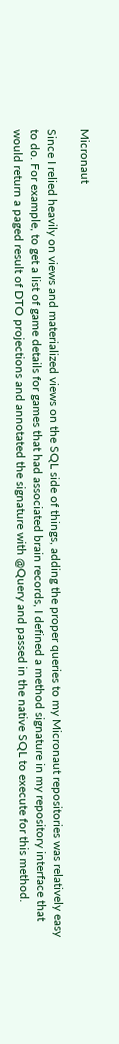Micronaut

Since I relied heavily on views and materialized views on the SQL side of things, adding the proper queries to my Micronaut repositories was relatively easy to do. For example, to get a list of game details for games that had associated brain records, I defined a method signature in my repository interface that would return a paged result of DTO projections and annotated the signature with @Query and passed in the native SQL to execute for this method.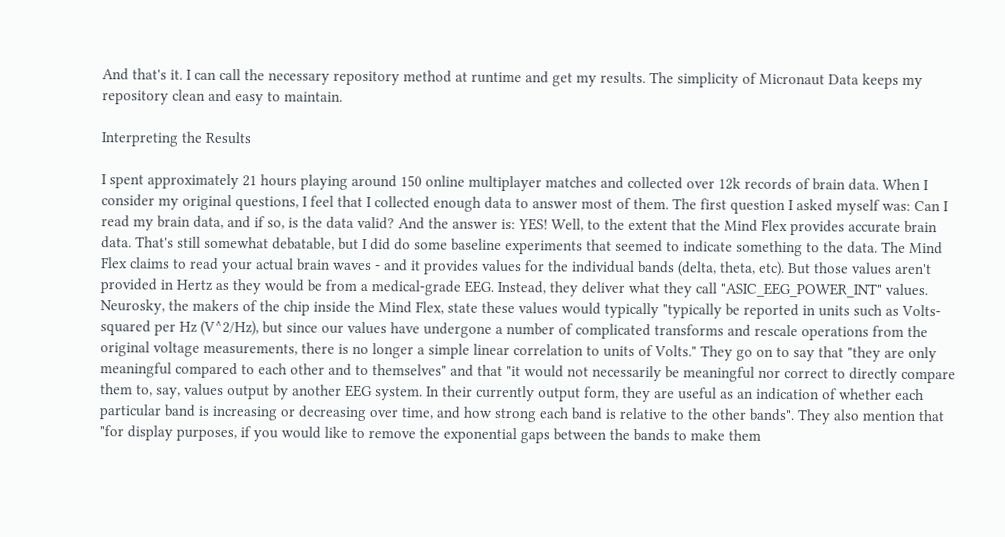And that's it. I can call the necessary repository method at runtime and get my results. The simplicity of Micronaut Data keeps my repository clean and easy to maintain.

Interpreting the Results

I spent approximately 21 hours playing around 150 online multiplayer matches and collected over 12k records of brain data. When I consider my original questions, I feel that I collected enough data to answer most of them. The first question I asked myself was: Can I read my brain data, and if so, is the data valid? And the answer is: YES! Well, to the extent that the Mind Flex provides accurate brain data. That's still somewhat debatable, but I did do some baseline experiments that seemed to indicate something to the data. The Mind Flex claims to read your actual brain waves - and it provides values for the individual bands (delta, theta, etc). But those values aren't provided in Hertz as they would be from a medical-grade EEG. Instead, they deliver what they call "ASIC_EEG_POWER_INT" values. Neurosky, the makers of the chip inside the Mind Flex, state these values would typically "typically be reported in units such as Volts-squared per Hz (V^2/Hz), but since our values have undergone a number of complicated transforms and rescale operations from the original voltage measurements, there is no longer a simple linear correlation to units of Volts." They go on to say that "they are only meaningful compared to each other and to themselves" and that "it would not necessarily be meaningful nor correct to directly compare them to, say, values output by another EEG system. In their currently output form, they are useful as an indication of whether each particular band is increasing or decreasing over time, and how strong each band is relative to the other bands". They also mention that "for display purposes, if you would like to remove the exponential gaps between the bands to make them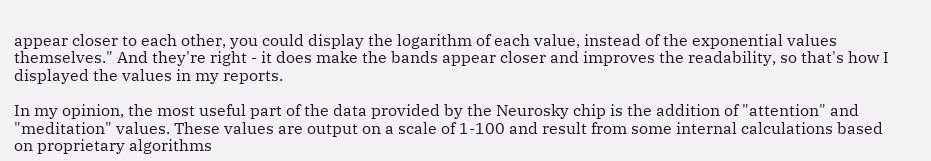appear closer to each other, you could display the logarithm of each value, instead of the exponential values themselves." And they're right - it does make the bands appear closer and improves the readability, so that's how I displayed the values in my reports.

In my opinion, the most useful part of the data provided by the Neurosky chip is the addition of "attention" and "meditation" values. These values are output on a scale of 1-100 and result from some internal calculations based on proprietary algorithms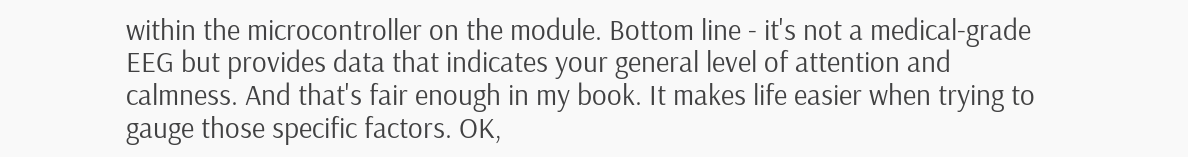within the microcontroller on the module. Bottom line - it's not a medical-grade EEG but provides data that indicates your general level of attention and calmness. And that's fair enough in my book. It makes life easier when trying to gauge those specific factors. OK,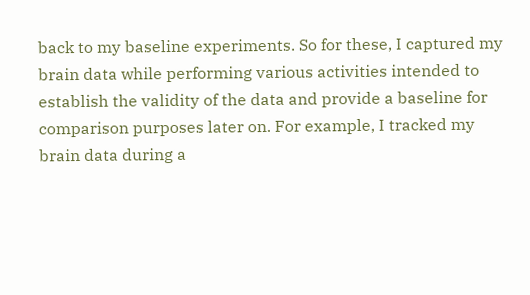back to my baseline experiments. So for these, I captured my brain data while performing various activities intended to establish the validity of the data and provide a baseline for comparison purposes later on. For example, I tracked my brain data during a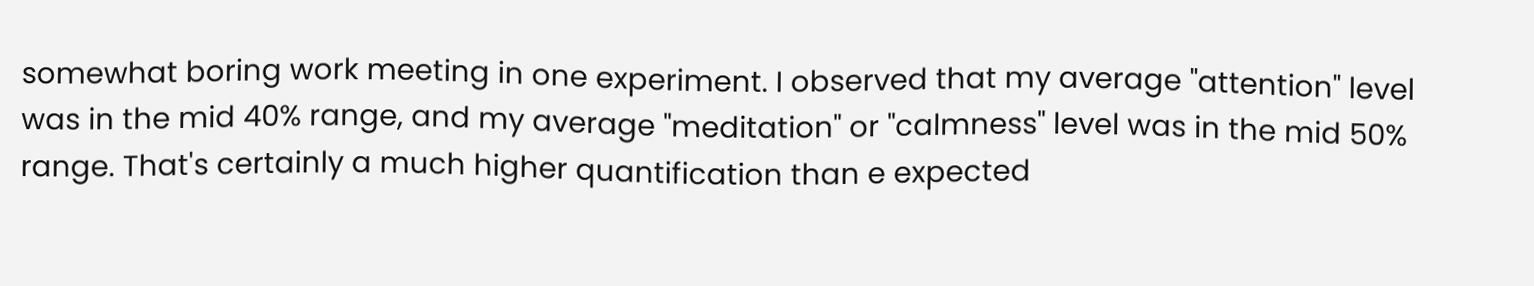somewhat boring work meeting in one experiment. I observed that my average "attention" level was in the mid 40% range, and my average "meditation" or "calmness" level was in the mid 50% range. That's certainly a much higher quantification than e expected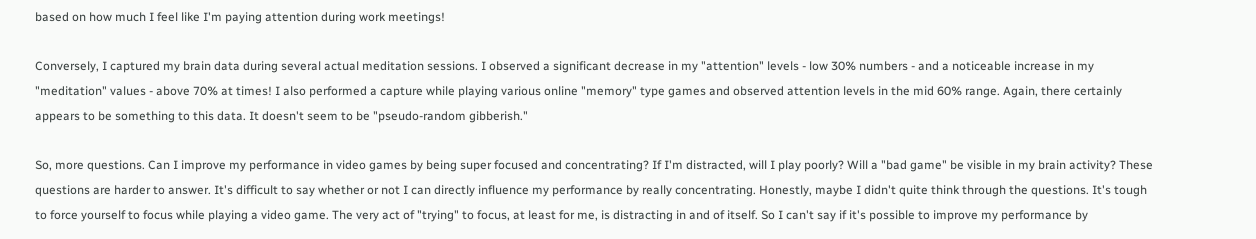based on how much I feel like I'm paying attention during work meetings!

Conversely, I captured my brain data during several actual meditation sessions. I observed a significant decrease in my "attention" levels - low 30% numbers - and a noticeable increase in my "meditation" values - above 70% at times! I also performed a capture while playing various online "memory" type games and observed attention levels in the mid 60% range. Again, there certainly appears to be something to this data. It doesn't seem to be "pseudo-random gibberish."

So, more questions. Can I improve my performance in video games by being super focused and concentrating? If I'm distracted, will I play poorly? Will a "bad game" be visible in my brain activity? These questions are harder to answer. It's difficult to say whether or not I can directly influence my performance by really concentrating. Honestly, maybe I didn't quite think through the questions. It's tough to force yourself to focus while playing a video game. The very act of "trying" to focus, at least for me, is distracting in and of itself. So I can't say if it's possible to improve my performance by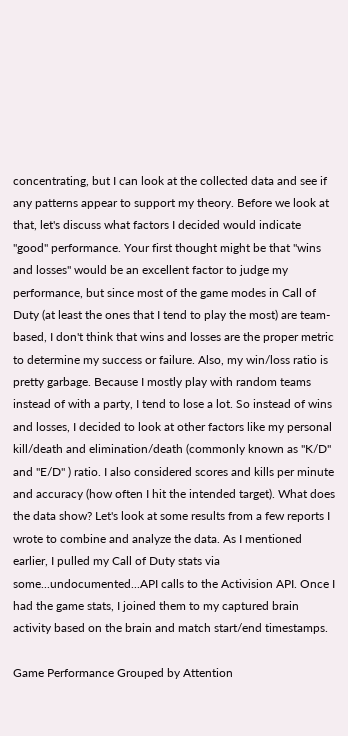concentrating, but I can look at the collected data and see if any patterns appear to support my theory. Before we look at that, let's discuss what factors I decided would indicate "good" performance. Your first thought might be that "wins and losses" would be an excellent factor to judge my performance, but since most of the game modes in Call of Duty (at least the ones that I tend to play the most) are team-based, I don't think that wins and losses are the proper metric to determine my success or failure. Also, my win/loss ratio is pretty garbage. Because I mostly play with random teams instead of with a party, I tend to lose a lot. So instead of wins and losses, I decided to look at other factors like my personal kill/death and elimination/death (commonly known as "K/D" and "E/D" ) ratio. I also considered scores and kills per minute and accuracy (how often I hit the intended target). What does the data show? Let's look at some results from a few reports I wrote to combine and analyze the data. As I mentioned earlier, I pulled my Call of Duty stats via some...undocumented...API calls to the Activision API. Once I had the game stats, I joined them to my captured brain activity based on the brain and match start/end timestamps.

Game Performance Grouped by Attention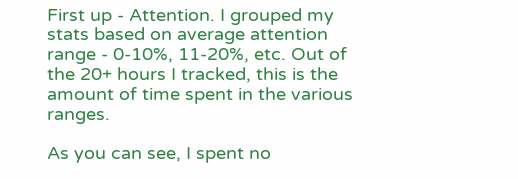First up - Attention. I grouped my stats based on average attention range - 0-10%, 11-20%, etc. Out of the 20+ hours I tracked, this is the amount of time spent in the various ranges.

As you can see, I spent no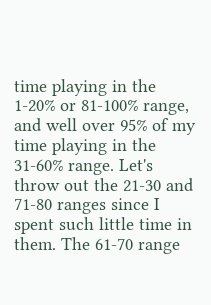time playing in the 1-20% or 81-100% range, and well over 95% of my time playing in the 31-60% range. Let's throw out the 21-30 and 71-80 ranges since I spent such little time in them. The 61-70 range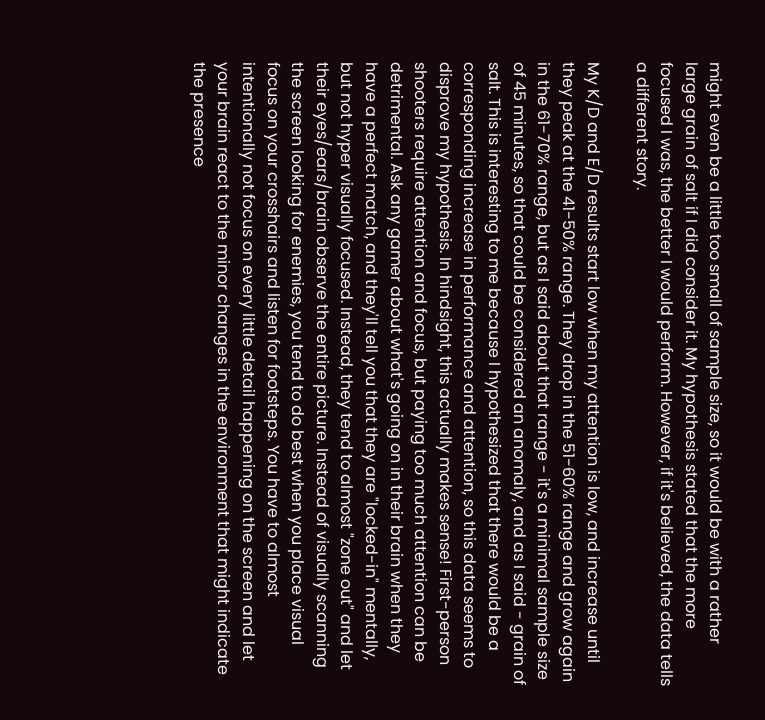might even be a little too small of sample size, so it would be with a rather large grain of salt if I did consider it. My hypothesis stated that the more focused I was, the better I would perform. However, if it's believed, the data tells a different story.

My K/D and E/D results start low when my attention is low, and increase until they peak at the 41-50% range. They drop in the 51-60% range and grow again in the 61-70% range, but as I said about that range - it's a minimal sample size of 45 minutes, so that could be considered an anomaly, and as I said - grain of salt. This is interesting to me because I hypothesized that there would be a corresponding increase in performance and attention, so this data seems to disprove my hypothesis. In hindsight, this actually makes sense! First-person shooters require attention and focus, but paying too much attention can be detrimental. Ask any gamer about what's going on in their brain when they have a perfect match, and they'll tell you that they are "locked-in" mentally, but not hyper visually focused. Instead, they tend to almost "zone out" and let their eyes/ears/brain observe the entire picture. Instead of visually scanning the screen looking for enemies, you tend to do best when you place visual focus on your crosshairs and listen for footsteps. You have to almost intentionally not focus on every little detail happening on the screen and let your brain react to the minor changes in the environment that might indicate the presence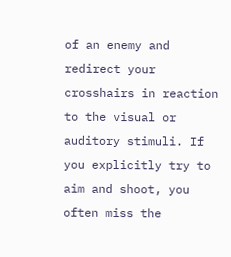of an enemy and redirect your crosshairs in reaction to the visual or auditory stimuli. If you explicitly try to aim and shoot, you often miss the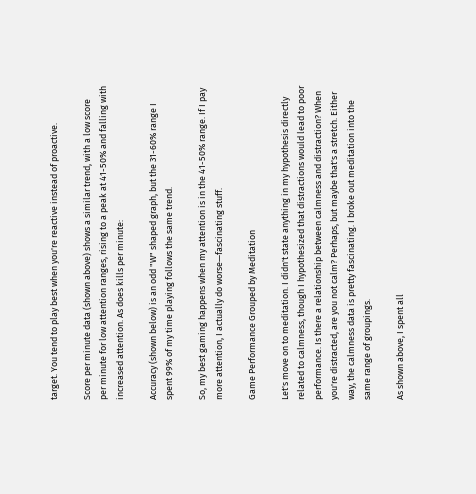target. You tend to play best when you're reactive instead of proactive.

Score per minute data (shown above) shows a similar trend, with a low score per minute for low attention ranges, rising to a peak at 41-50% and falling with increased attention. As does kills per minute:

Accuracy (shown below) is an odd "W" shaped graph, but the 31-60% range I spent 99% of my time playing follows the same trend.

So, my best gaming happens when my attention is in the 41-50% range. If I pay more attention, I actually do worse—fascinating stuff.

Game Performance Grouped by Meditation

Let's move on to meditation. I didn't state anything in my hypothesis directly related to calmness, though I hypothesized that distractions would lead to poor performance. Is there a relationship between calmness and distraction? When you're distracted, are you not calm? Perhaps, but maybe that's a stretch. Either way, the calmness data is pretty fascinating. I broke out meditation into the same range of groupings.

As shown above, I spent all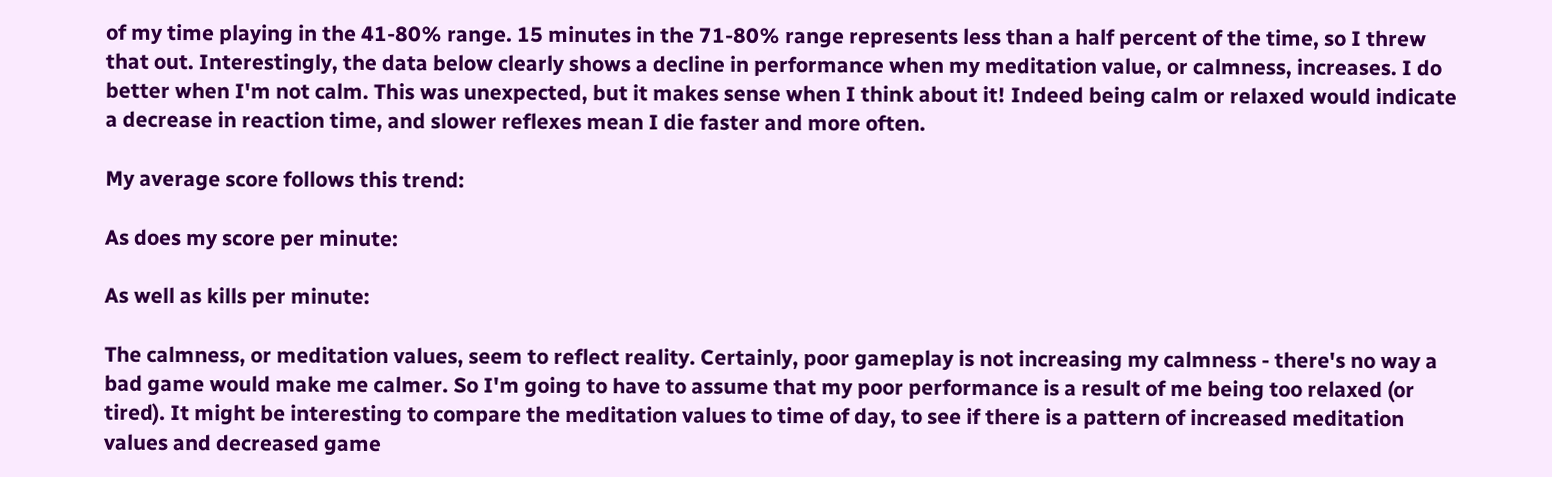of my time playing in the 41-80% range. 15 minutes in the 71-80% range represents less than a half percent of the time, so I threw that out. Interestingly, the data below clearly shows a decline in performance when my meditation value, or calmness, increases. I do better when I'm not calm. This was unexpected, but it makes sense when I think about it! Indeed being calm or relaxed would indicate a decrease in reaction time, and slower reflexes mean I die faster and more often.

My average score follows this trend:

As does my score per minute:

As well as kills per minute:

The calmness, or meditation values, seem to reflect reality. Certainly, poor gameplay is not increasing my calmness - there's no way a bad game would make me calmer. So I'm going to have to assume that my poor performance is a result of me being too relaxed (or tired). It might be interesting to compare the meditation values to time of day, to see if there is a pattern of increased meditation values and decreased game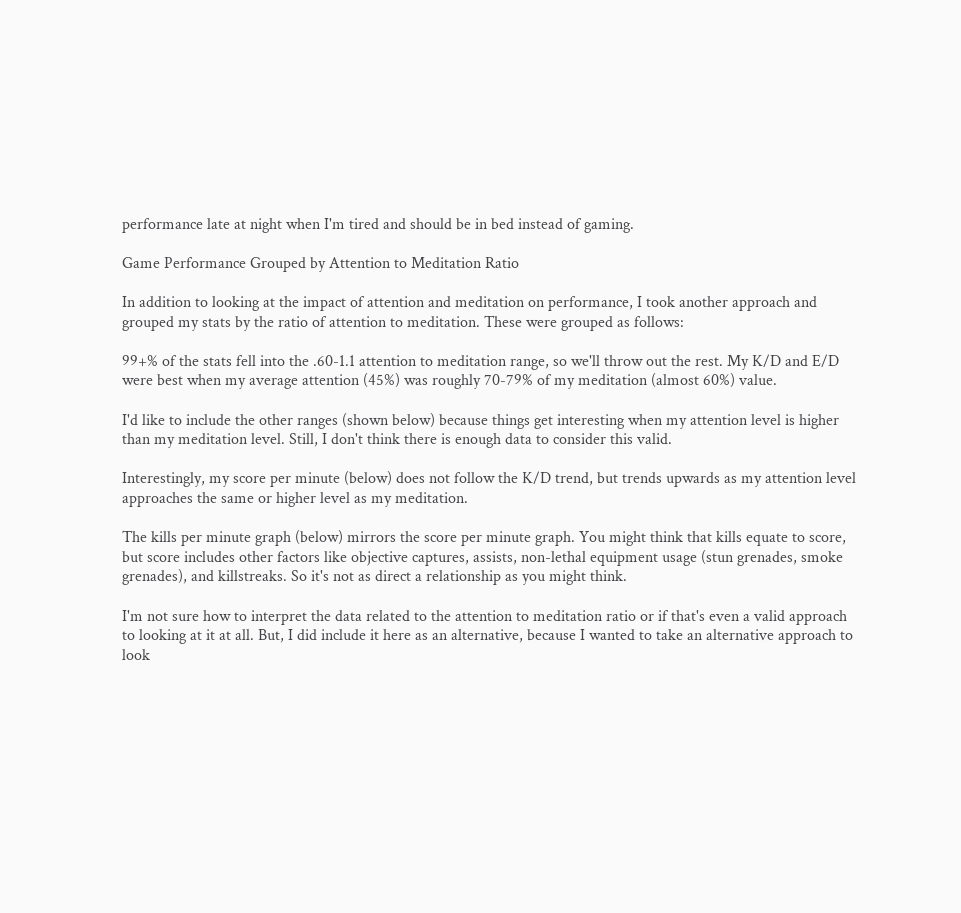performance late at night when I'm tired and should be in bed instead of gaming.

Game Performance Grouped by Attention to Meditation Ratio

In addition to looking at the impact of attention and meditation on performance, I took another approach and grouped my stats by the ratio of attention to meditation. These were grouped as follows:

99+% of the stats fell into the .60-1.1 attention to meditation range, so we'll throw out the rest. My K/D and E/D were best when my average attention (45%) was roughly 70-79% of my meditation (almost 60%) value.

I'd like to include the other ranges (shown below) because things get interesting when my attention level is higher than my meditation level. Still, I don't think there is enough data to consider this valid.

Interestingly, my score per minute (below) does not follow the K/D trend, but trends upwards as my attention level approaches the same or higher level as my meditation.

The kills per minute graph (below) mirrors the score per minute graph. You might think that kills equate to score, but score includes other factors like objective captures, assists, non-lethal equipment usage (stun grenades, smoke grenades), and killstreaks. So it's not as direct a relationship as you might think.

I'm not sure how to interpret the data related to the attention to meditation ratio or if that's even a valid approach to looking at it at all. But, I did include it here as an alternative, because I wanted to take an alternative approach to look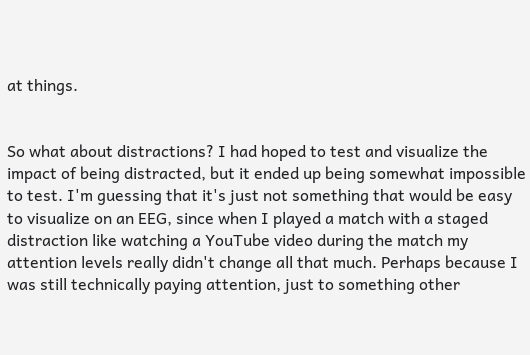at things.


So what about distractions? I had hoped to test and visualize the impact of being distracted, but it ended up being somewhat impossible to test. I'm guessing that it's just not something that would be easy to visualize on an EEG, since when I played a match with a staged distraction like watching a YouTube video during the match my attention levels really didn't change all that much. Perhaps because I was still technically paying attention, just to something other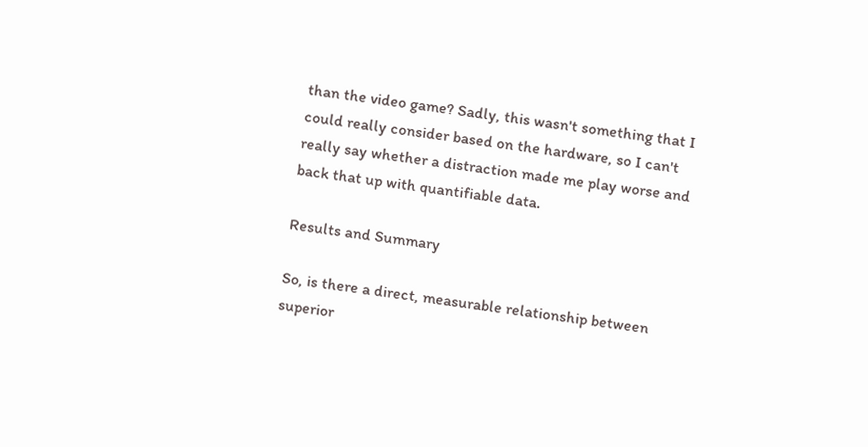than the video game? Sadly, this wasn't something that I could really consider based on the hardware, so I can't really say whether a distraction made me play worse and back that up with quantifiable data.

Results and Summary

So, is there a direct, measurable relationship between superior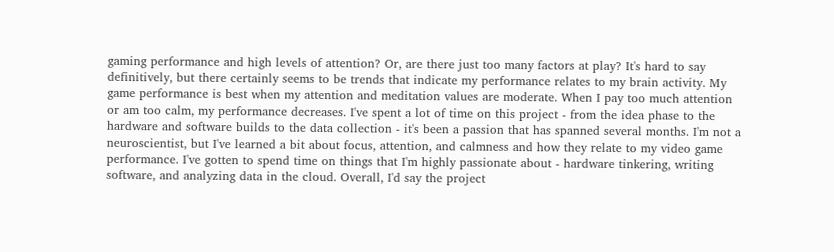gaming performance and high levels of attention? Or, are there just too many factors at play? It's hard to say definitively, but there certainly seems to be trends that indicate my performance relates to my brain activity. My game performance is best when my attention and meditation values are moderate. When I pay too much attention or am too calm, my performance decreases. I've spent a lot of time on this project - from the idea phase to the hardware and software builds to the data collection - it's been a passion that has spanned several months. I'm not a neuroscientist, but I've learned a bit about focus, attention, and calmness and how they relate to my video game performance. I've gotten to spend time on things that I'm highly passionate about - hardware tinkering, writing software, and analyzing data in the cloud. Overall, I'd say the project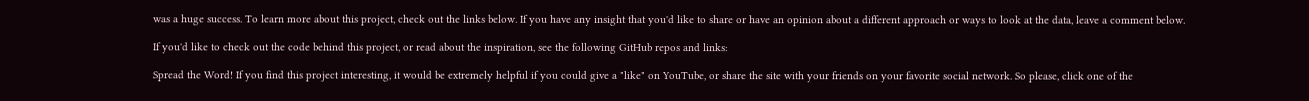was a huge success. To learn more about this project, check out the links below. If you have any insight that you'd like to share or have an opinion about a different approach or ways to look at the data, leave a comment below.

If you'd like to check out the code behind this project, or read about the inspiration, see the following GitHub repos and links:

Spread the Word! If you find this project interesting, it would be extremely helpful if you could give a "like" on YouTube, or share the site with your friends on your favorite social network. So please, click one of the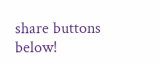share buttons below!